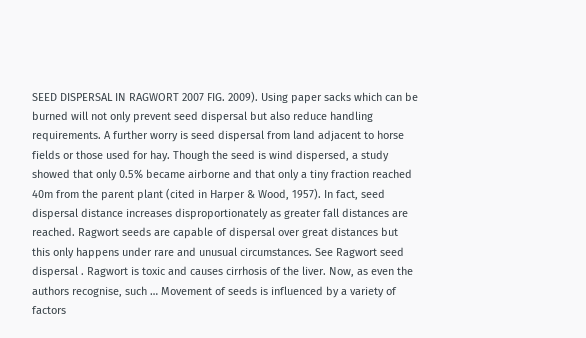SEED DISPERSAL IN RAGWORT 2007 FIG. 2009). Using paper sacks which can be burned will not only prevent seed dispersal but also reduce handling requirements. A further worry is seed dispersal from land adjacent to horse fields or those used for hay. Though the seed is wind dispersed, a study showed that only 0.5% became airborne and that only a tiny fraction reached 40m from the parent plant (cited in Harper & Wood, 1957). In fact, seed dispersal distance increases disproportionately as greater fall distances are reached. Ragwort seeds are capable of dispersal over great distances but this only happens under rare and unusual circumstances. See Ragwort seed dispersal . Ragwort is toxic and causes cirrhosis of the liver. Now, as even the authors recognise, such … Movement of seeds is influenced by a variety of factors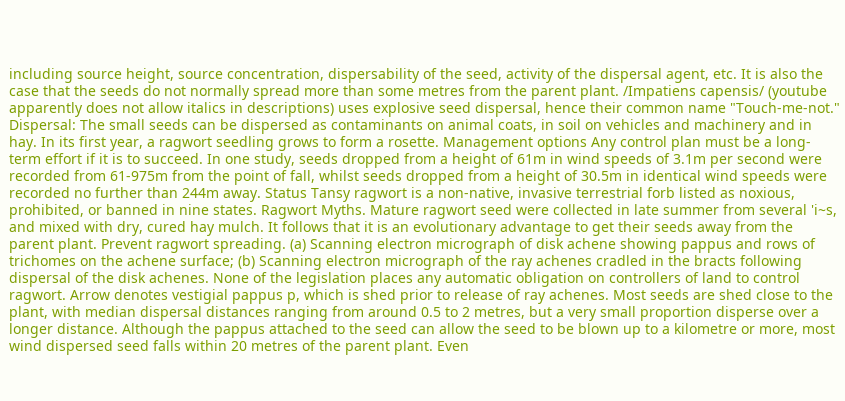including source height, source concentration, dispersability of the seed, activity of the dispersal agent, etc. It is also the case that the seeds do not normally spread more than some metres from the parent plant. /Impatiens capensis/ (youtube apparently does not allow italics in descriptions) uses explosive seed dispersal, hence their common name "Touch-me-not." Dispersal: The small seeds can be dispersed as contaminants on animal coats, in soil on vehicles and machinery and in hay. In its first year, a ragwort seedling grows to form a rosette. Management options Any control plan must be a long-term effort if it is to succeed. In one study, seeds dropped from a height of 61m in wind speeds of 3.1m per second were recorded from 61-975m from the point of fall, whilst seeds dropped from a height of 30.5m in identical wind speeds were recorded no further than 244m away. Status Tansy ragwort is a non-native, invasive terrestrial forb listed as noxious, prohibited, or banned in nine states. Ragwort Myths. Mature ragwort seed were collected in late summer from several 'i~s, and mixed with dry, cured hay mulch. It follows that it is an evolutionary advantage to get their seeds away from the parent plant. Prevent ragwort spreading. (a) Scanning electron micrograph of disk achene showing pappus and rows of trichomes on the achene surface; (b) Scanning electron micrograph of the ray achenes cradled in the bracts following dispersal of the disk achenes. None of the legislation places any automatic obligation on controllers of land to control ragwort. Arrow denotes vestigial pappus p, which is shed prior to release of ray achenes. Most seeds are shed close to the plant, with median dispersal distances ranging from around 0.5 to 2 metres, but a very small proportion disperse over a longer distance. Although the pappus attached to the seed can allow the seed to be blown up to a kilometre or more, most wind dispersed seed falls within 20 metres of the parent plant. Even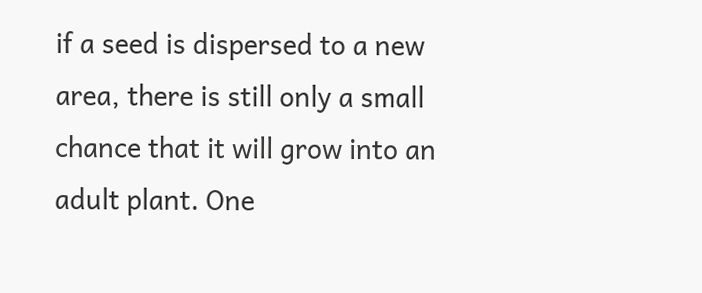if a seed is dispersed to a new area, there is still only a small chance that it will grow into an adult plant. One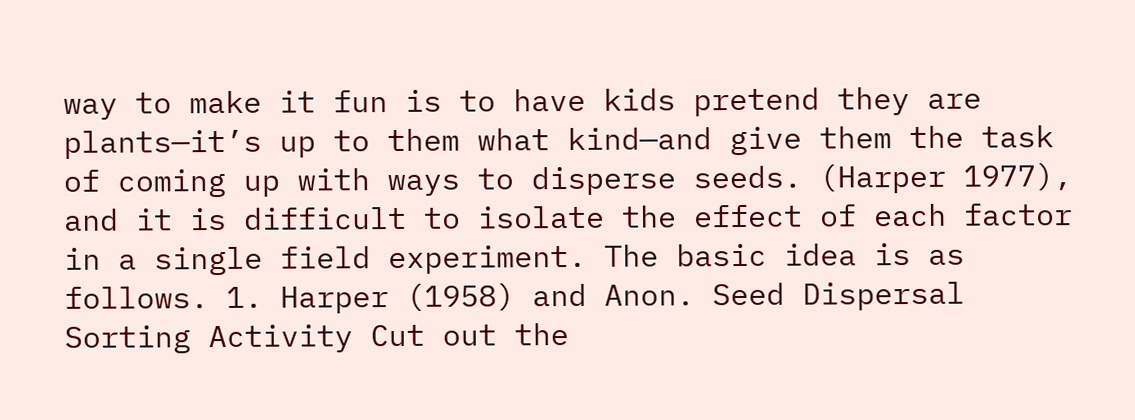way to make it fun is to have kids pretend they are plants—it’s up to them what kind—and give them the task of coming up with ways to disperse seeds. (Harper 1977), and it is difficult to isolate the effect of each factor in a single field experiment. The basic idea is as follows. 1. Harper (1958) and Anon. Seed Dispersal Sorting Activity Cut out the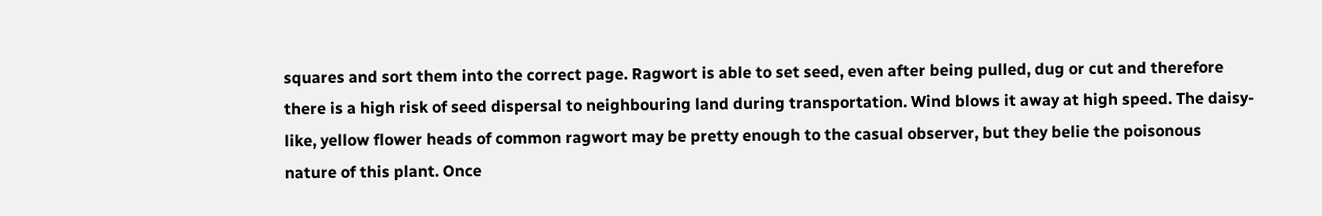squares and sort them into the correct page. Ragwort is able to set seed, even after being pulled, dug or cut and therefore there is a high risk of seed dispersal to neighbouring land during transportation. Wind blows it away at high speed. The daisy-like, yellow flower heads of common ragwort may be pretty enough to the casual observer, but they belie the poisonous nature of this plant. Once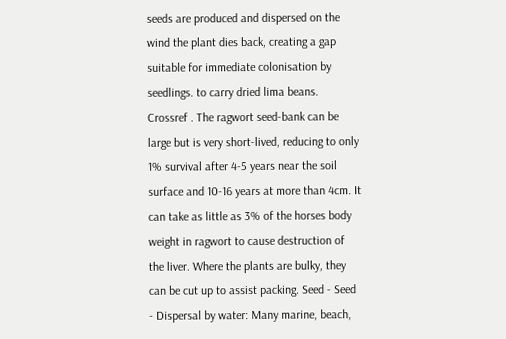seeds are produced and dispersed on the wind the plant dies back, creating a gap suitable for immediate colonisation by seedlings. to carry dried lima beans. Crossref . The ragwort seed-bank can be large but is very short-lived, reducing to only 1% survival after 4-5 years near the soil surface and 10-16 years at more than 4cm. It can take as little as 3% of the horses body weight in ragwort to cause destruction of the liver. Where the plants are bulky, they can be cut up to assist packing. Seed - Seed - Dispersal by water: Many marine, beach,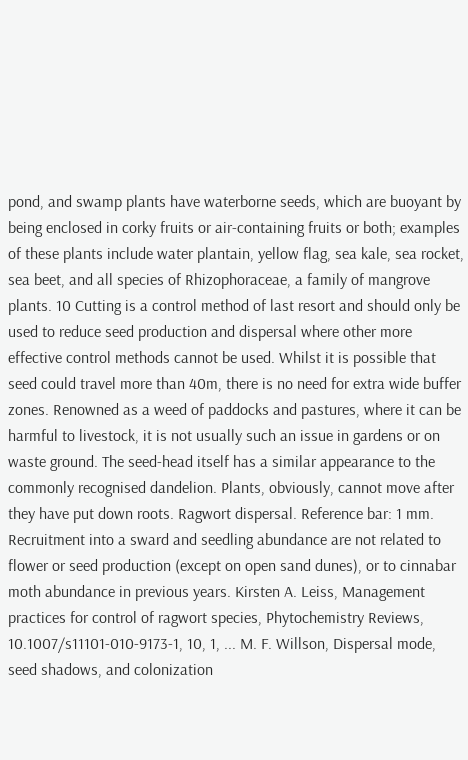pond, and swamp plants have waterborne seeds, which are buoyant by being enclosed in corky fruits or air-containing fruits or both; examples of these plants include water plantain, yellow flag, sea kale, sea rocket, sea beet, and all species of Rhizophoraceae, a family of mangrove plants. 10 Cutting is a control method of last resort and should only be used to reduce seed production and dispersal where other more effective control methods cannot be used. Whilst it is possible that seed could travel more than 40m, there is no need for extra wide buffer zones. Renowned as a weed of paddocks and pastures, where it can be harmful to livestock, it is not usually such an issue in gardens or on waste ground. The seed-head itself has a similar appearance to the commonly recognised dandelion. Plants, obviously, cannot move after they have put down roots. Ragwort dispersal. Reference bar: 1 mm. Recruitment into a sward and seedling abundance are not related to flower or seed production (except on open sand dunes), or to cinnabar moth abundance in previous years. Kirsten A. Leiss, Management practices for control of ragwort species, Phytochemistry Reviews, 10.1007/s11101-010-9173-1, 10, 1, ... M. F. Willson, Dispersal mode, seed shadows, and colonization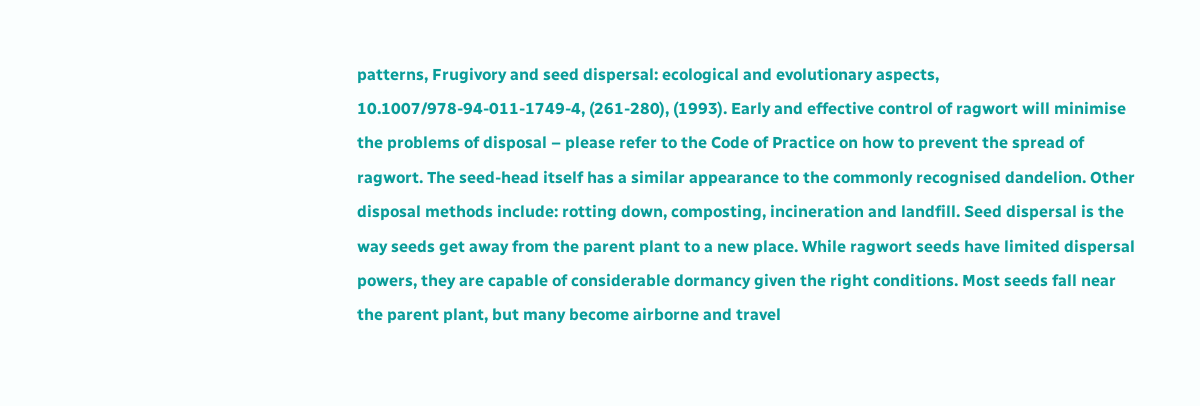patterns, Frugivory and seed dispersal: ecological and evolutionary aspects, 10.1007/978-94-011-1749-4, (261-280), (1993). Early and effective control of ragwort will minimise the problems of disposal – please refer to the Code of Practice on how to prevent the spread of ragwort. The seed-head itself has a similar appearance to the commonly recognised dandelion. Other disposal methods include: rotting down, composting, incineration and landfill. Seed dispersal is the way seeds get away from the parent plant to a new place. While ragwort seeds have limited dispersal powers, they are capable of considerable dormancy given the right conditions. Most seeds fall near the parent plant, but many become airborne and travel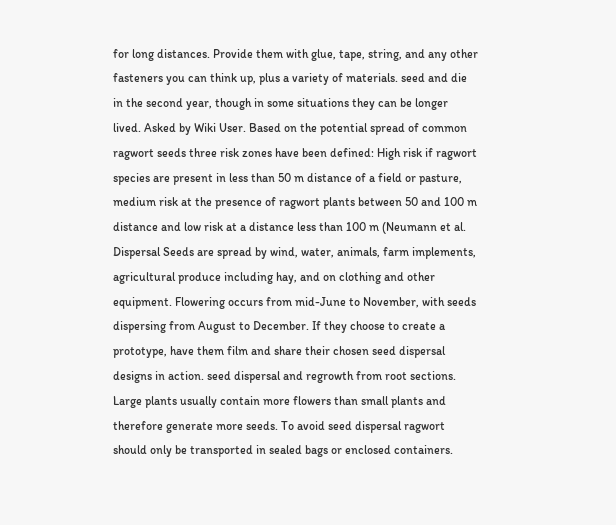for long distances. Provide them with glue, tape, string, and any other fasteners you can think up, plus a variety of materials. seed and die in the second year, though in some situations they can be longer lived. Asked by Wiki User. Based on the potential spread of common ragwort seeds three risk zones have been defined: High risk if ragwort species are present in less than 50 m distance of a field or pasture, medium risk at the presence of ragwort plants between 50 and 100 m distance and low risk at a distance less than 100 m (Neumann et al. Dispersal Seeds are spread by wind, water, animals, farm implements, agricultural produce including hay, and on clothing and other equipment. Flowering occurs from mid-June to November, with seeds dispersing from August to December. If they choose to create a prototype, have them film and share their chosen seed dispersal designs in action. seed dispersal and regrowth from root sections. Large plants usually contain more flowers than small plants and therefore generate more seeds. To avoid seed dispersal ragwort should only be transported in sealed bags or enclosed containers.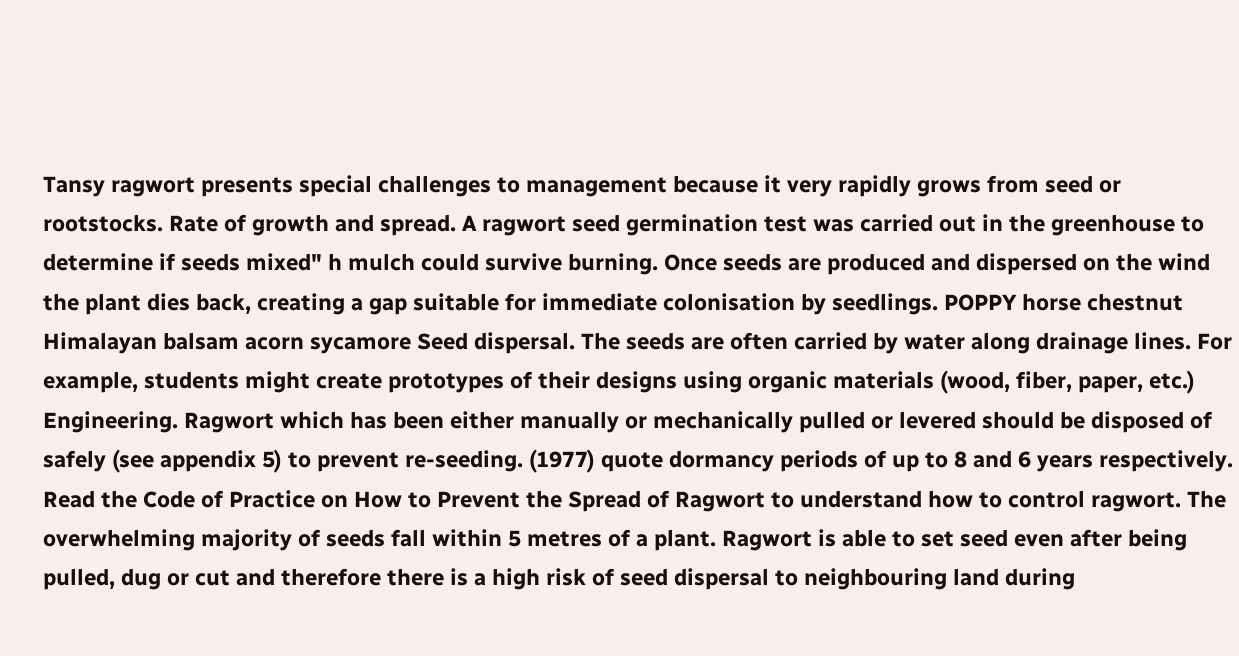Tansy ragwort presents special challenges to management because it very rapidly grows from seed or rootstocks. Rate of growth and spread. A ragwort seed germination test was carried out in the greenhouse to determine if seeds mixed" h mulch could survive burning. Once seeds are produced and dispersed on the wind the plant dies back, creating a gap suitable for immediate colonisation by seedlings. POPPY horse chestnut Himalayan balsam acorn sycamore Seed dispersal. The seeds are often carried by water along drainage lines. For example, students might create prototypes of their designs using organic materials (wood, fiber, paper, etc.) Engineering. Ragwort which has been either manually or mechanically pulled or levered should be disposed of safely (see appendix 5) to prevent re-seeding. (1977) quote dormancy periods of up to 8 and 6 years respectively. Read the Code of Practice on How to Prevent the Spread of Ragwort to understand how to control ragwort. The overwhelming majority of seeds fall within 5 metres of a plant. Ragwort is able to set seed even after being pulled, dug or cut and therefore there is a high risk of seed dispersal to neighbouring land during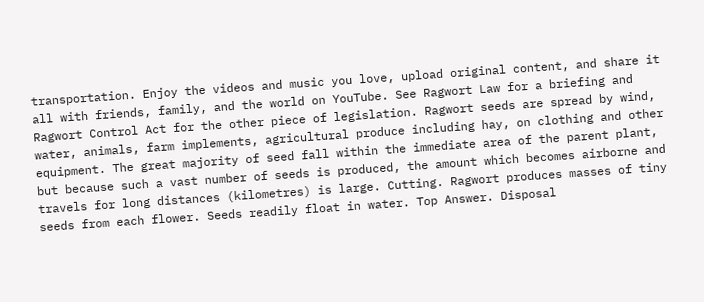transportation. Enjoy the videos and music you love, upload original content, and share it all with friends, family, and the world on YouTube. See Ragwort Law for a briefing and Ragwort Control Act for the other piece of legislation. Ragwort seeds are spread by wind, water, animals, farm implements, agricultural produce including hay, on clothing and other equipment. The great majority of seed fall within the immediate area of the parent plant, but because such a vast number of seeds is produced, the amount which becomes airborne and travels for long distances (kilometres) is large. Cutting. Ragwort produces masses of tiny seeds from each flower. Seeds readily float in water. Top Answer. Disposal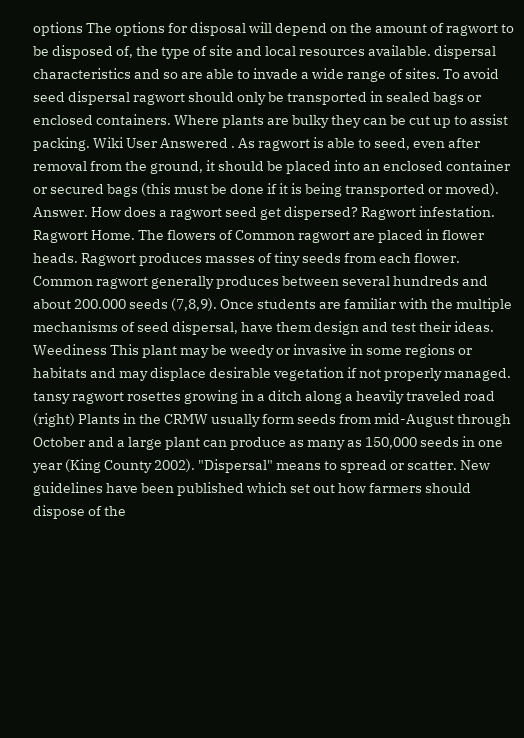options The options for disposal will depend on the amount of ragwort to be disposed of, the type of site and local resources available. dispersal characteristics and so are able to invade a wide range of sites. To avoid seed dispersal ragwort should only be transported in sealed bags or enclosed containers. Where plants are bulky they can be cut up to assist packing. Wiki User Answered . As ragwort is able to seed, even after removal from the ground, it should be placed into an enclosed container or secured bags (this must be done if it is being transported or moved). Answer. How does a ragwort seed get dispersed? Ragwort infestation. Ragwort Home. The flowers of Common ragwort are placed in flower heads. Ragwort produces masses of tiny seeds from each flower. Common ragwort generally produces between several hundreds and about 200.000 seeds (7,8,9). Once students are familiar with the multiple mechanisms of seed dispersal, have them design and test their ideas. Weediness This plant may be weedy or invasive in some regions or habitats and may displace desirable vegetation if not properly managed. tansy ragwort rosettes growing in a ditch along a heavily traveled road (right) Plants in the CRMW usually form seeds from mid-August through October and a large plant can produce as many as 150,000 seeds in one year (King County 2002). "Dispersal" means to spread or scatter. New guidelines have been published which set out how farmers should dispose of the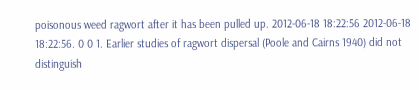poisonous weed ragwort after it has been pulled up. 2012-06-18 18:22:56 2012-06-18 18:22:56. 0 0 1. Earlier studies of ragwort dispersal (Poole and Cairns 1940) did not distinguish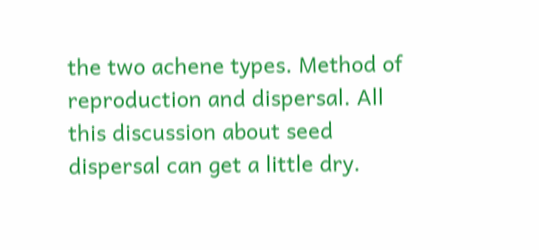the two achene types. Method of reproduction and dispersal. All this discussion about seed dispersal can get a little dry.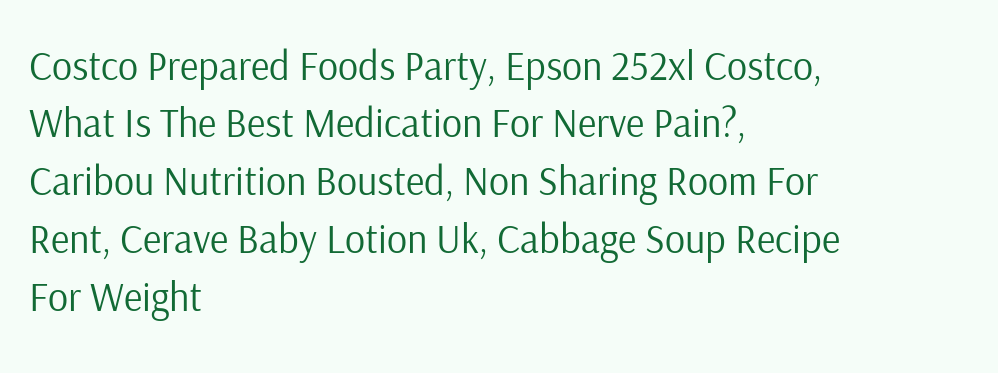Costco Prepared Foods Party, Epson 252xl Costco, What Is The Best Medication For Nerve Pain?, Caribou Nutrition Bousted, Non Sharing Room For Rent, Cerave Baby Lotion Uk, Cabbage Soup Recipe For Weight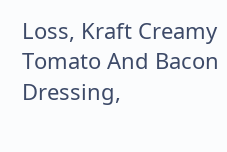Loss, Kraft Creamy Tomato And Bacon Dressing,